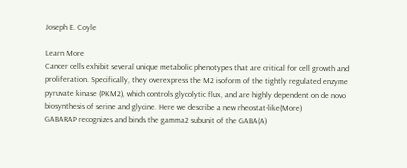Joseph E. Coyle

Learn More
Cancer cells exhibit several unique metabolic phenotypes that are critical for cell growth and proliferation. Specifically, they overexpress the M2 isoform of the tightly regulated enzyme pyruvate kinase (PKM2), which controls glycolytic flux, and are highly dependent on de novo biosynthesis of serine and glycine. Here we describe a new rheostat-like(More)
GABARAP recognizes and binds the gamma2 subunit of the GABA(A)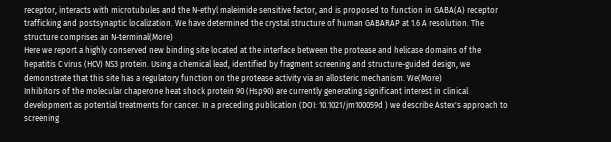receptor, interacts with microtubules and the N-ethyl maleimide sensitive factor, and is proposed to function in GABA(A) receptor trafficking and postsynaptic localization. We have determined the crystal structure of human GABARAP at 1.6 A resolution. The structure comprises an N-terminal(More)
Here we report a highly conserved new binding site located at the interface between the protease and helicase domains of the hepatitis C virus (HCV) NS3 protein. Using a chemical lead, identified by fragment screening and structure-guided design, we demonstrate that this site has a regulatory function on the protease activity via an allosteric mechanism. We(More)
Inhibitors of the molecular chaperone heat shock protein 90 (Hsp90) are currently generating significant interest in clinical development as potential treatments for cancer. In a preceding publication (DOI: 10.1021/jm100059d ) we describe Astex's approach to screening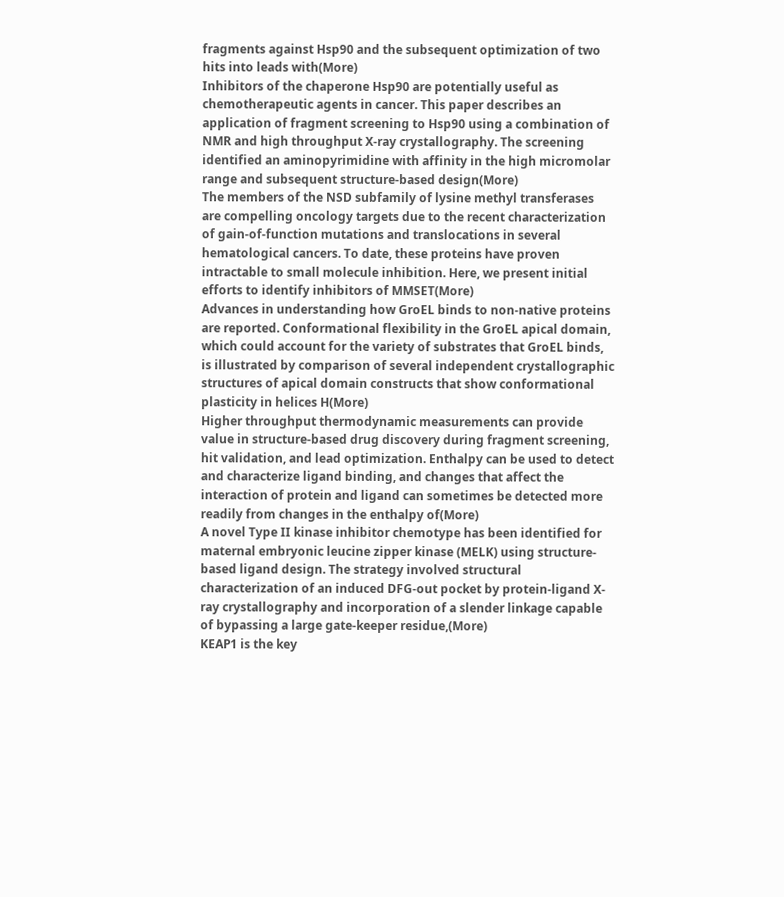fragments against Hsp90 and the subsequent optimization of two hits into leads with(More)
Inhibitors of the chaperone Hsp90 are potentially useful as chemotherapeutic agents in cancer. This paper describes an application of fragment screening to Hsp90 using a combination of NMR and high throughput X-ray crystallography. The screening identified an aminopyrimidine with affinity in the high micromolar range and subsequent structure-based design(More)
The members of the NSD subfamily of lysine methyl transferases are compelling oncology targets due to the recent characterization of gain-of-function mutations and translocations in several hematological cancers. To date, these proteins have proven intractable to small molecule inhibition. Here, we present initial efforts to identify inhibitors of MMSET(More)
Advances in understanding how GroEL binds to non-native proteins are reported. Conformational flexibility in the GroEL apical domain, which could account for the variety of substrates that GroEL binds, is illustrated by comparison of several independent crystallographic structures of apical domain constructs that show conformational plasticity in helices H(More)
Higher throughput thermodynamic measurements can provide value in structure-based drug discovery during fragment screening, hit validation, and lead optimization. Enthalpy can be used to detect and characterize ligand binding, and changes that affect the interaction of protein and ligand can sometimes be detected more readily from changes in the enthalpy of(More)
A novel Type II kinase inhibitor chemotype has been identified for maternal embryonic leucine zipper kinase (MELK) using structure-based ligand design. The strategy involved structural characterization of an induced DFG-out pocket by protein-ligand X-ray crystallography and incorporation of a slender linkage capable of bypassing a large gate-keeper residue,(More)
KEAP1 is the key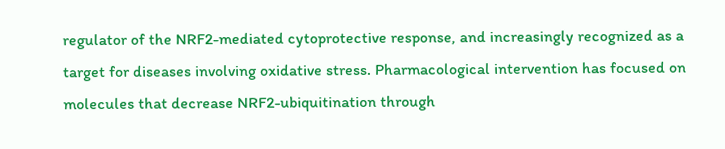regulator of the NRF2-mediated cytoprotective response, and increasingly recognized as a target for diseases involving oxidative stress. Pharmacological intervention has focused on molecules that decrease NRF2-ubiquitination through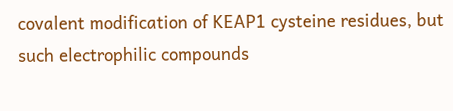covalent modification of KEAP1 cysteine residues, but such electrophilic compounds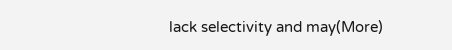lack selectivity and may(More)